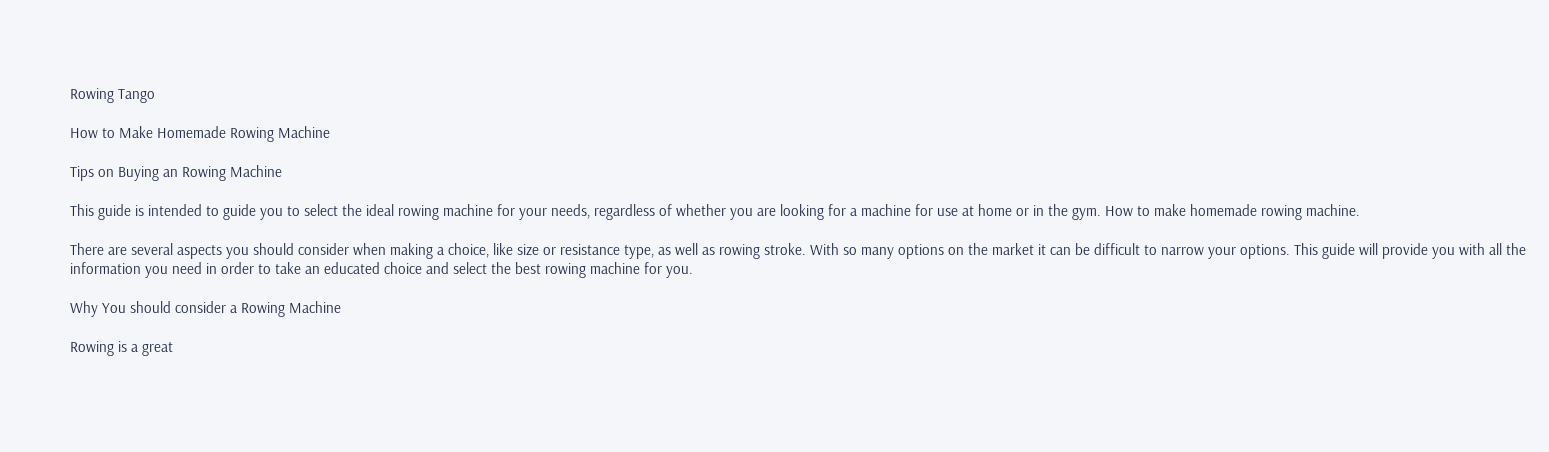Rowing Tango

How to Make Homemade Rowing Machine

Tips on Buying an Rowing Machine

This guide is intended to guide you to select the ideal rowing machine for your needs, regardless of whether you are looking for a machine for use at home or in the gym. How to make homemade rowing machine.

There are several aspects you should consider when making a choice, like size or resistance type, as well as rowing stroke. With so many options on the market it can be difficult to narrow your options. This guide will provide you with all the information you need in order to take an educated choice and select the best rowing machine for you.

Why You should consider a Rowing Machine

Rowing is a great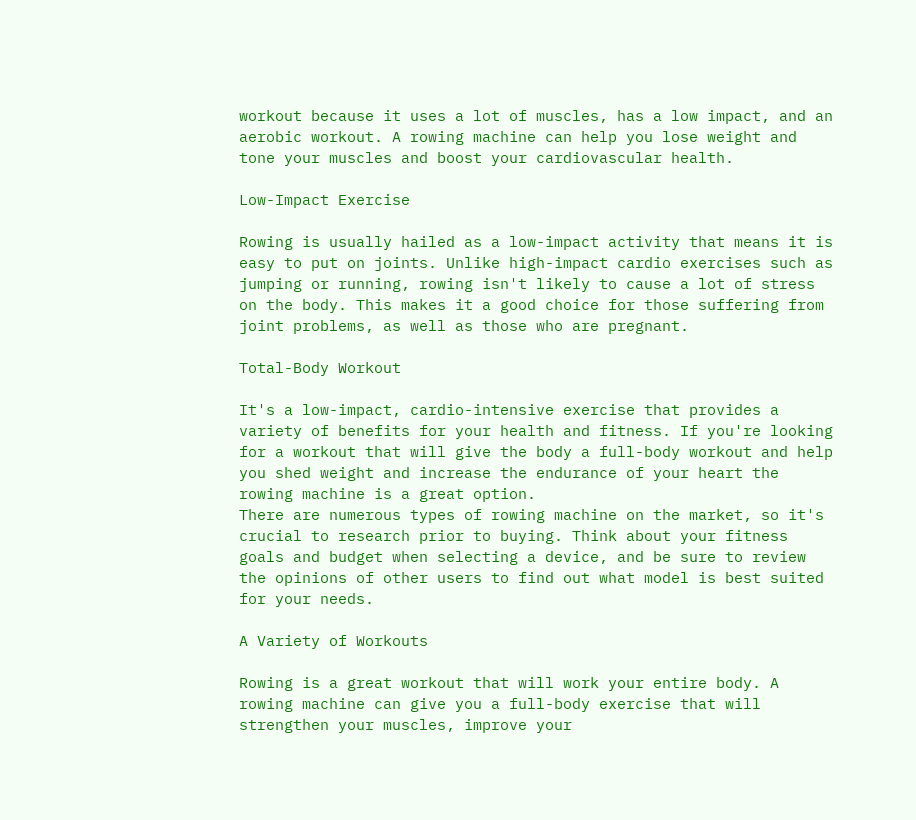workout because it uses a lot of muscles, has a low impact, and an aerobic workout. A rowing machine can help you lose weight and tone your muscles and boost your cardiovascular health.

Low-Impact Exercise

Rowing is usually hailed as a low-impact activity that means it is easy to put on joints. Unlike high-impact cardio exercises such as jumping or running, rowing isn't likely to cause a lot of stress on the body. This makes it a good choice for those suffering from joint problems, as well as those who are pregnant.

Total-Body Workout

It's a low-impact, cardio-intensive exercise that provides a variety of benefits for your health and fitness. If you're looking for a workout that will give the body a full-body workout and help you shed weight and increase the endurance of your heart the rowing machine is a great option.
There are numerous types of rowing machine on the market, so it's crucial to research prior to buying. Think about your fitness goals and budget when selecting a device, and be sure to review the opinions of other users to find out what model is best suited for your needs.

A Variety of Workouts

Rowing is a great workout that will work your entire body. A rowing machine can give you a full-body exercise that will strengthen your muscles, improve your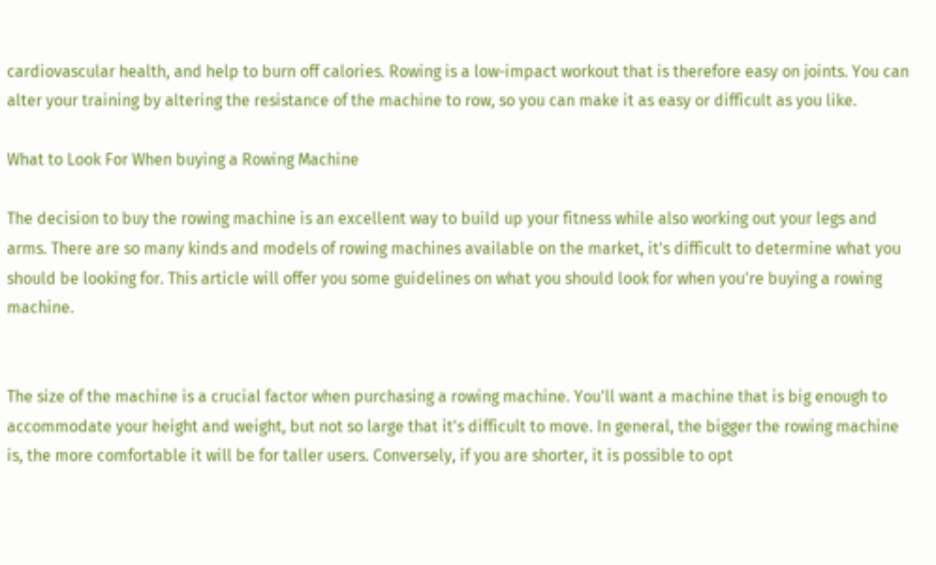cardiovascular health, and help to burn off calories. Rowing is a low-impact workout that is therefore easy on joints. You can alter your training by altering the resistance of the machine to row, so you can make it as easy or difficult as you like.

What to Look For When buying a Rowing Machine

The decision to buy the rowing machine is an excellent way to build up your fitness while also working out your legs and arms. There are so many kinds and models of rowing machines available on the market, it's difficult to determine what you should be looking for. This article will offer you some guidelines on what you should look for when you're buying a rowing machine.


The size of the machine is a crucial factor when purchasing a rowing machine. You'll want a machine that is big enough to accommodate your height and weight, but not so large that it's difficult to move. In general, the bigger the rowing machine is, the more comfortable it will be for taller users. Conversely, if you are shorter, it is possible to opt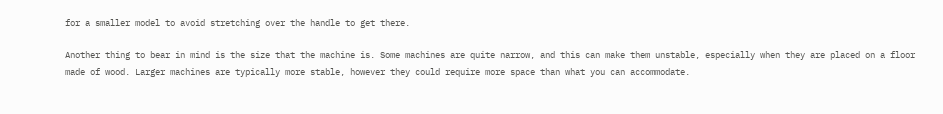for a smaller model to avoid stretching over the handle to get there.

Another thing to bear in mind is the size that the machine is. Some machines are quite narrow, and this can make them unstable, especially when they are placed on a floor made of wood. Larger machines are typically more stable, however they could require more space than what you can accommodate.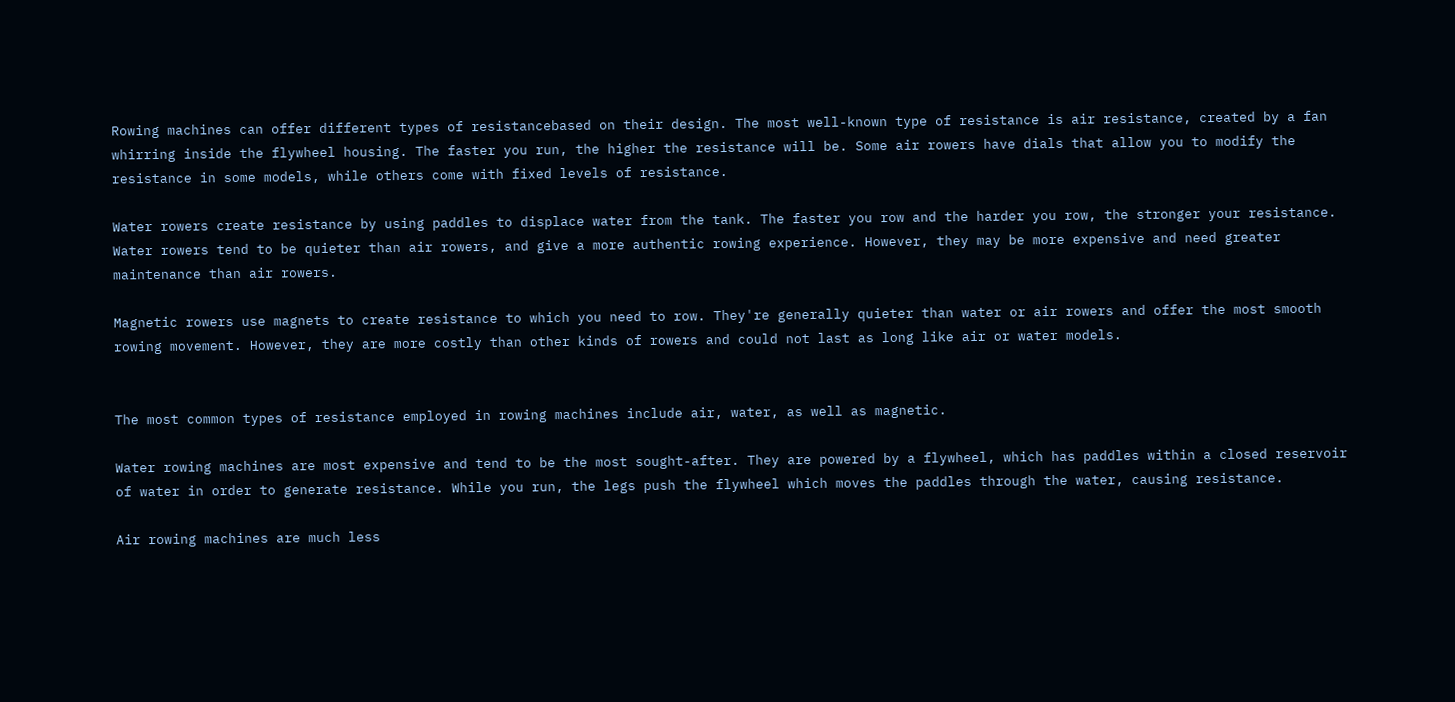Rowing machines can offer different types of resistancebased on their design. The most well-known type of resistance is air resistance, created by a fan whirring inside the flywheel housing. The faster you run, the higher the resistance will be. Some air rowers have dials that allow you to modify the resistance in some models, while others come with fixed levels of resistance.

Water rowers create resistance by using paddles to displace water from the tank. The faster you row and the harder you row, the stronger your resistance. Water rowers tend to be quieter than air rowers, and give a more authentic rowing experience. However, they may be more expensive and need greater maintenance than air rowers.

Magnetic rowers use magnets to create resistance to which you need to row. They're generally quieter than water or air rowers and offer the most smooth rowing movement. However, they are more costly than other kinds of rowers and could not last as long like air or water models.


The most common types of resistance employed in rowing machines include air, water, as well as magnetic.

Water rowing machines are most expensive and tend to be the most sought-after. They are powered by a flywheel, which has paddles within a closed reservoir of water in order to generate resistance. While you run, the legs push the flywheel which moves the paddles through the water, causing resistance.

Air rowing machines are much less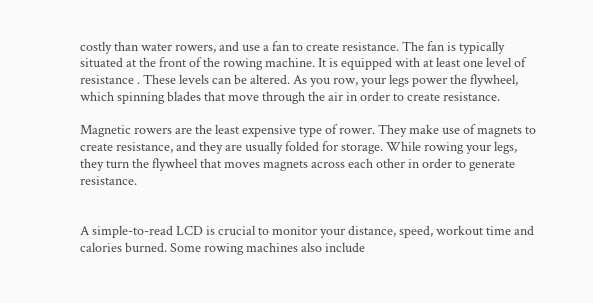costly than water rowers, and use a fan to create resistance. The fan is typically situated at the front of the rowing machine. It is equipped with at least one level of resistance . These levels can be altered. As you row, your legs power the flywheel, which spinning blades that move through the air in order to create resistance.

Magnetic rowers are the least expensive type of rower. They make use of magnets to create resistance, and they are usually folded for storage. While rowing your legs, they turn the flywheel that moves magnets across each other in order to generate resistance.


A simple-to-read LCD is crucial to monitor your distance, speed, workout time and calories burned. Some rowing machines also include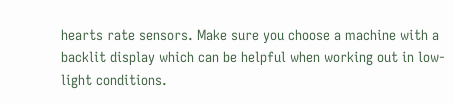hearts rate sensors. Make sure you choose a machine with a backlit display which can be helpful when working out in low-light conditions.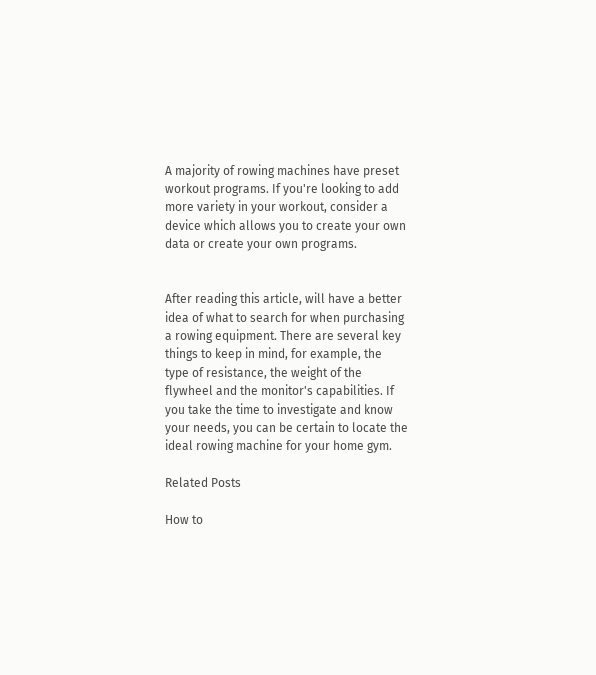A majority of rowing machines have preset workout programs. If you're looking to add more variety in your workout, consider a device which allows you to create your own data or create your own programs.


After reading this article, will have a better idea of what to search for when purchasing a rowing equipment. There are several key things to keep in mind, for example, the type of resistance, the weight of the flywheel and the monitor's capabilities. If you take the time to investigate and know your needs, you can be certain to locate the ideal rowing machine for your home gym.

Related Posts

How to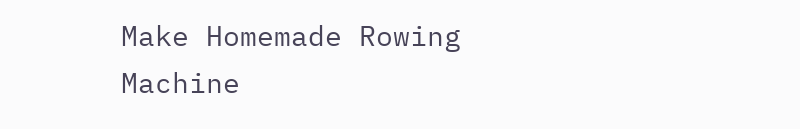Make Homemade Rowing Machine